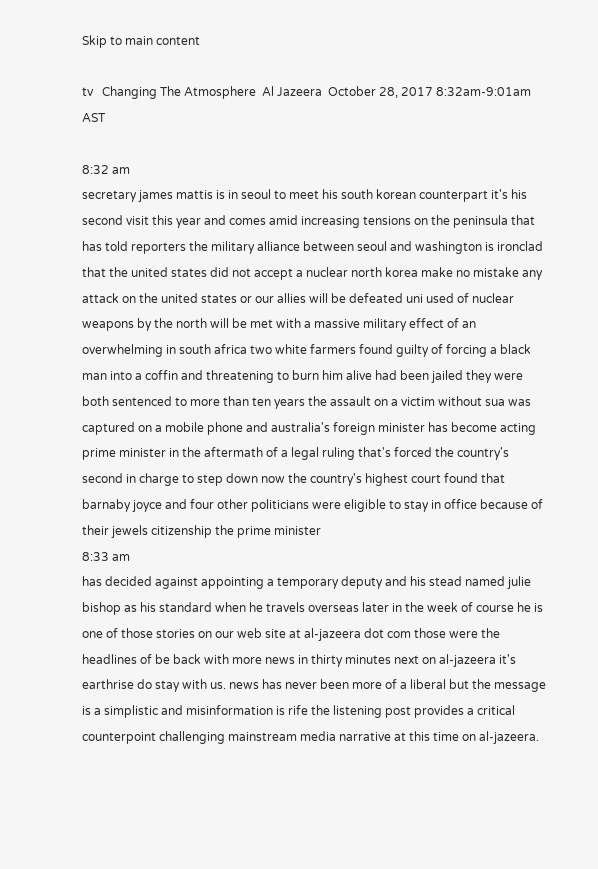Skip to main content

tv   Changing The Atmosphere  Al Jazeera  October 28, 2017 8:32am-9:01am AST

8:32 am
secretary james mattis is in seoul to meet his south korean counterpart it's his second visit this year and comes amid increasing tensions on the peninsula that has told reporters the military alliance between seoul and washington is ironclad that the united states did not accept a nuclear north korea make no mistake any attack on the united states or our allies will be defeated uni used of nuclear weapons by the north will be met with a massive military effect of an overwhelming in south africa two white farmers found guilty of forcing a black man into a coffin and threatening to burn him alive had been jailed they were both sentenced to more than ten years the assault on a victim without sua was captured on a mobile phone and australia's foreign minister has become acting prime minister in the aftermath of a legal ruling that's forced the country's second in charge to step down now the country's highest court found that barnaby joyce and four other politicians were eligible to stay in office because of their jewels citizenship the prime minister
8:33 am
has decided against appointing a temporary deputy and his stead named julie bishop as his standard when he travels overseas later in the week of course he is one of those stories on our web site at al-jazeera dot com those were the headlines of be back with more news in thirty minutes next on al-jazeera it's earthrise do stay with us. news has never been more of a liberal but the message is a simplistic and misinformation is rife the listening post provides a critical counterpoint challenging mainstream media narrative at this time on al-jazeera.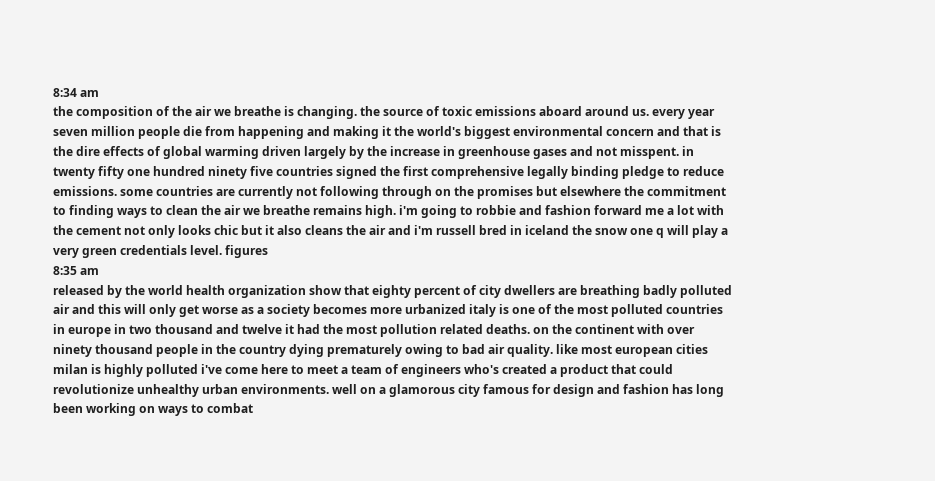8:34 am
the composition of the air we breathe is changing. the source of toxic emissions aboard around us. every year seven million people die from happening and making it the world's biggest environmental concern and that is the dire effects of global warming driven largely by the increase in greenhouse gases and not misspent. in twenty fifty one hundred ninety five countries signed the first comprehensive legally binding pledge to reduce emissions. some countries are currently not following through on the promises but elsewhere the commitment to finding ways to clean the air we breathe remains high. i'm going to robbie and fashion forward me a lot with the cement not only looks chic but it also cleans the air and i'm russell bred in iceland the snow one q will play a very green credentials level. figures
8:35 am
released by the world health organization show that eighty percent of city dwellers are breathing badly polluted air and this will only get worse as a society becomes more urbanized italy is one of the most polluted countries in europe in two thousand and twelve it had the most pollution related deaths. on the continent with over ninety thousand people in the country dying prematurely owing to bad air quality. like most european cities milan is highly polluted i've come here to meet a team of engineers who's created a product that could revolutionize unhealthy urban environments. well on a glamorous city famous for design and fashion has long been working on ways to combat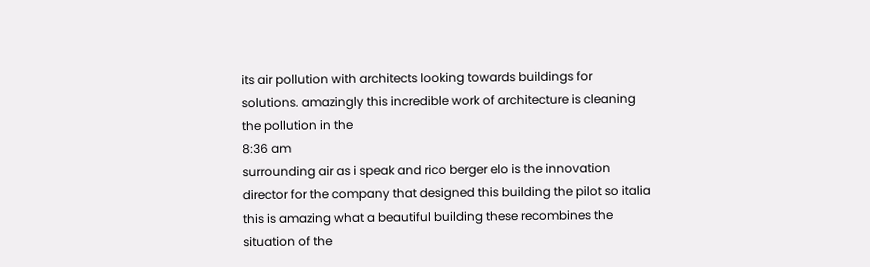its air pollution with architects looking towards buildings for solutions. amazingly this incredible work of architecture is cleaning the pollution in the
8:36 am
surrounding air as i speak and rico berger elo is the innovation director for the company that designed this building the pilot so italia this is amazing what a beautiful building these recombines the situation of the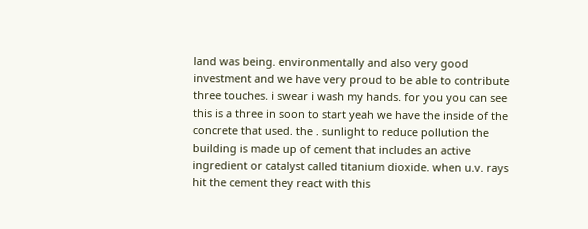land was being. environmentally and also very good investment and we have very proud to be able to contribute three touches. i swear i wash my hands. for you you can see this is a three in soon to start yeah we have the inside of the concrete that used. the . sunlight to reduce pollution the building is made up of cement that includes an active ingredient or catalyst called titanium dioxide. when u.v. rays hit the cement they react with this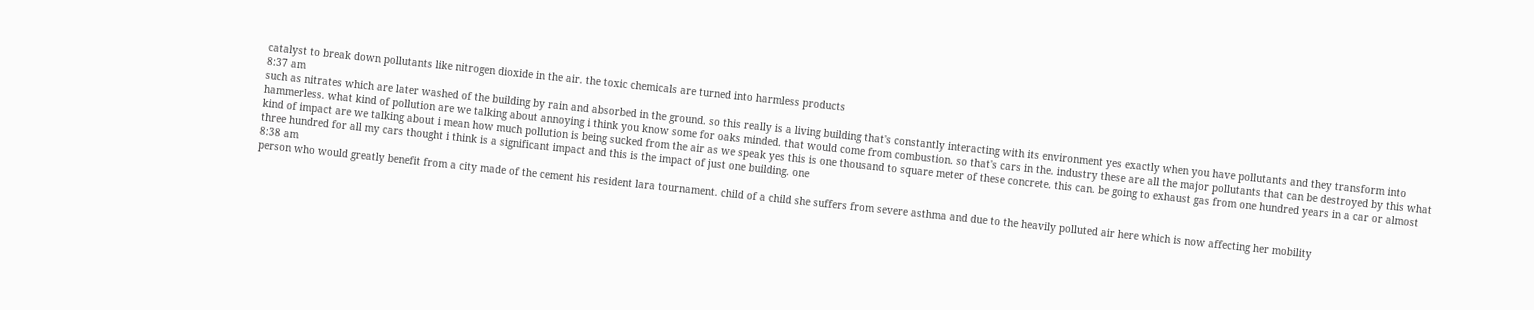catalyst to break down pollutants like nitrogen dioxide in the air. the toxic chemicals are turned into harmless products
8:37 am
such as nitrates which are later washed of the building by rain and absorbed in the ground. so this really is a living building that's constantly interacting with its environment yes exactly when you have pollutants and they transform into hammerless. what kind of pollution are we talking about annoying i think you know some for oaks minded. that would come from combustion. so that's cars in the. industry these are all the major pollutants that can be destroyed by this what kind of impact are we talking about i mean how much pollution is being sucked from the air as we speak yes this is one thousand to square meter of these concrete. this can. be going to exhaust gas from one hundred years in a car or almost three hundred for all my cars thought i think is a significant impact and this is the impact of just one building. one
8:38 am
person who would greatly benefit from a city made of the cement his resident lara tournament. child of a child she suffers from severe asthma and due to the heavily polluted air here which is now affecting her mobility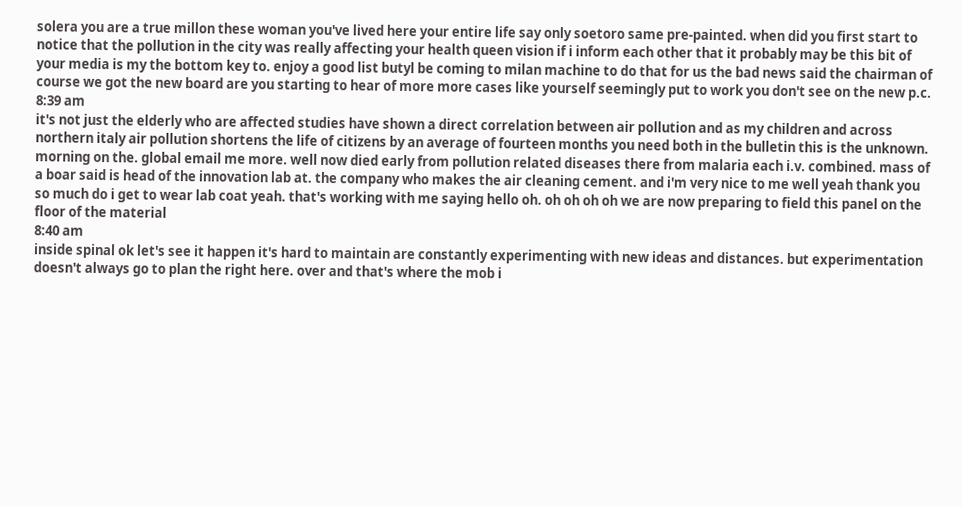solera you are a true millon these woman you've lived here your entire life say only soetoro same pre-painted. when did you first start to notice that the pollution in the city was really affecting your health queen vision if i inform each other that it probably may be this bit of your media is my the bottom key to. enjoy a good list butyl be coming to milan machine to do that for us the bad news said the chairman of course we got the new board are you starting to hear of more more cases like yourself seemingly put to work you don't see on the new p.c.
8:39 am
it's not just the elderly who are affected studies have shown a direct correlation between air pollution and as my children and across northern italy air pollution shortens the life of citizens by an average of fourteen months you need both in the bulletin this is the unknown. morning on the. global email me more. well now died early from pollution related diseases there from malaria each i.v. combined. mass of a boar said is head of the innovation lab at. the company who makes the air cleaning cement. and i'm very nice to me well yeah thank you so much do i get to wear lab coat yeah. that's working with me saying hello oh. oh oh oh oh we are now preparing to field this panel on the floor of the material
8:40 am
inside spinal ok let's see it happen it's hard to maintain are constantly experimenting with new ideas and distances. but experimentation doesn't always go to plan the right here. over and that's where the mob i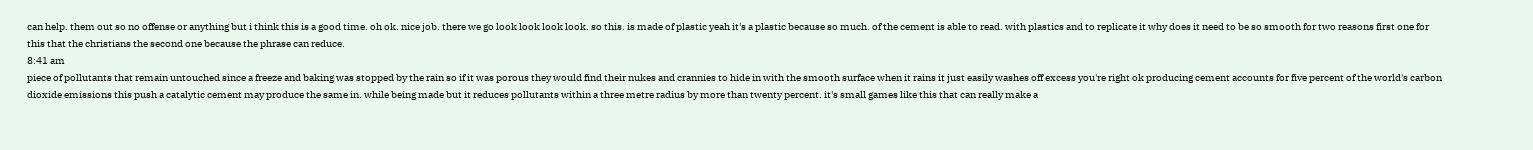can help. them out so no offense or anything but i think this is a good time. oh ok. nice job. there we go look look look look. so this. is made of plastic yeah it's a plastic because so much. of the cement is able to read. with plastics and to replicate it why does it need to be so smooth for two reasons first one for this that the christians the second one because the phrase can reduce.
8:41 am
piece of pollutants that remain untouched since a freeze and baking was stopped by the rain so if it was porous they would find their nukes and crannies to hide in with the smooth surface when it rains it just easily washes off excess you're right ok producing cement accounts for five percent of the world's carbon dioxide emissions this push a catalytic cement may produce the same in. while being made but it reduces pollutants within a three metre radius by more than twenty percent. it's small games like this that can really make a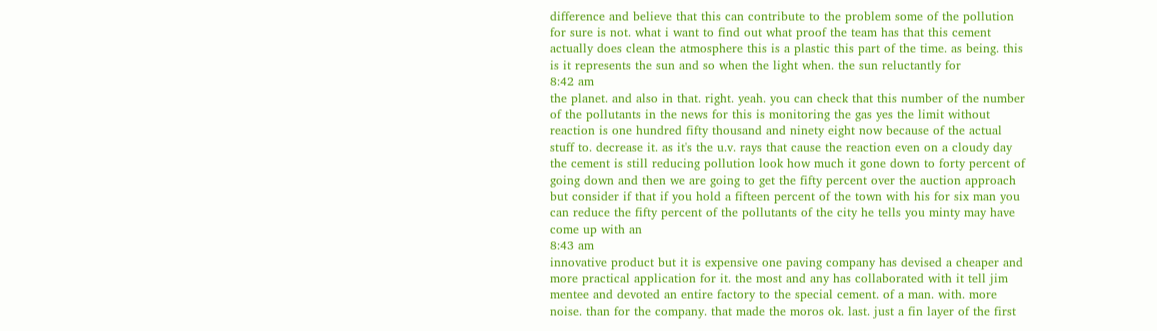difference and believe that this can contribute to the problem some of the pollution for sure is not. what i want to find out what proof the team has that this cement actually does clean the atmosphere this is a plastic this part of the time. as being. this is it represents the sun and so when the light when. the sun reluctantly for
8:42 am
the planet. and also in that. right. yeah. you can check that this number of the number of the pollutants in the news for this is monitoring the gas yes the limit without reaction is one hundred fifty thousand and ninety eight now because of the actual stuff to. decrease it. as it's the u.v. rays that cause the reaction even on a cloudy day the cement is still reducing pollution look how much it gone down to forty percent of going down and then we are going to get the fifty percent over the auction approach but consider if that if you hold a fifteen percent of the town with his for six man you can reduce the fifty percent of the pollutants of the city he tells you minty may have come up with an
8:43 am
innovative product but it is expensive one paving company has devised a cheaper and more practical application for it. the most and any has collaborated with it tell jim mentee and devoted an entire factory to the special cement. of a man. with. more noise. than for the company. that made the moros ok. last. just a fin layer of the first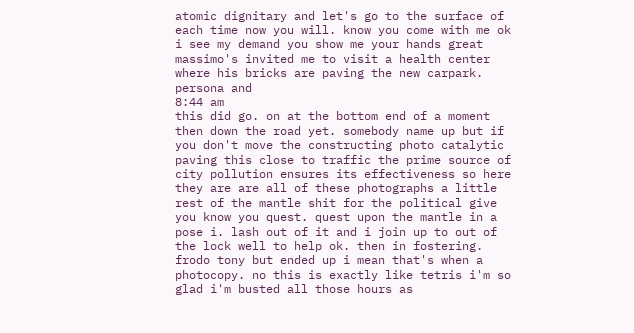atomic dignitary and let's go to the surface of each time now you will. know you come with me ok i see my demand you show me your hands great massimo's invited me to visit a health center where his bricks are paving the new carpark. persona and
8:44 am
this did go. on at the bottom end of a moment then down the road yet. somebody name up but if you don't move the constructing photo catalytic paving this close to traffic the prime source of city pollution ensures its effectiveness so here they are are all of these photographs a little rest of the mantle shit for the political give you know you quest. quest upon the mantle in a pose i. lash out of it and i join up to out of the lock well to help ok. then in fostering. frodo tony but ended up i mean that's when a photocopy. no this is exactly like tetris i'm so glad i'm busted all those hours as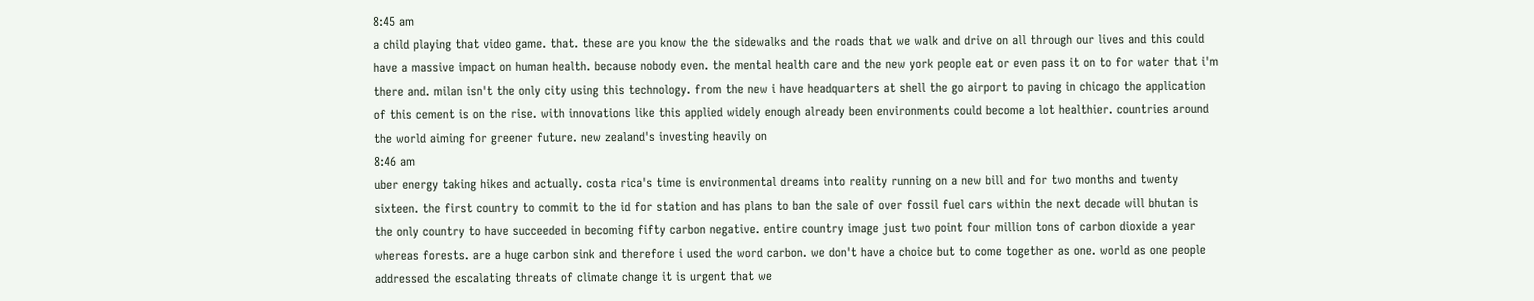8:45 am
a child playing that video game. that. these are you know the the sidewalks and the roads that we walk and drive on all through our lives and this could have a massive impact on human health. because nobody even. the mental health care and the new york people eat or even pass it on to for water that i'm there and. milan isn't the only city using this technology. from the new i have headquarters at shell the go airport to paving in chicago the application of this cement is on the rise. with innovations like this applied widely enough already been environments could become a lot healthier. countries around the world aiming for greener future. new zealand's investing heavily on
8:46 am
uber energy taking hikes and actually. costa rica's time is environmental dreams into reality running on a new bill and for two months and twenty sixteen. the first country to commit to the id for station and has plans to ban the sale of over fossil fuel cars within the next decade will bhutan is the only country to have succeeded in becoming fifty carbon negative. entire country image just two point four million tons of carbon dioxide a year whereas forests. are a huge carbon sink and therefore i used the word carbon. we don't have a choice but to come together as one. world as one people addressed the escalating threats of climate change it is urgent that we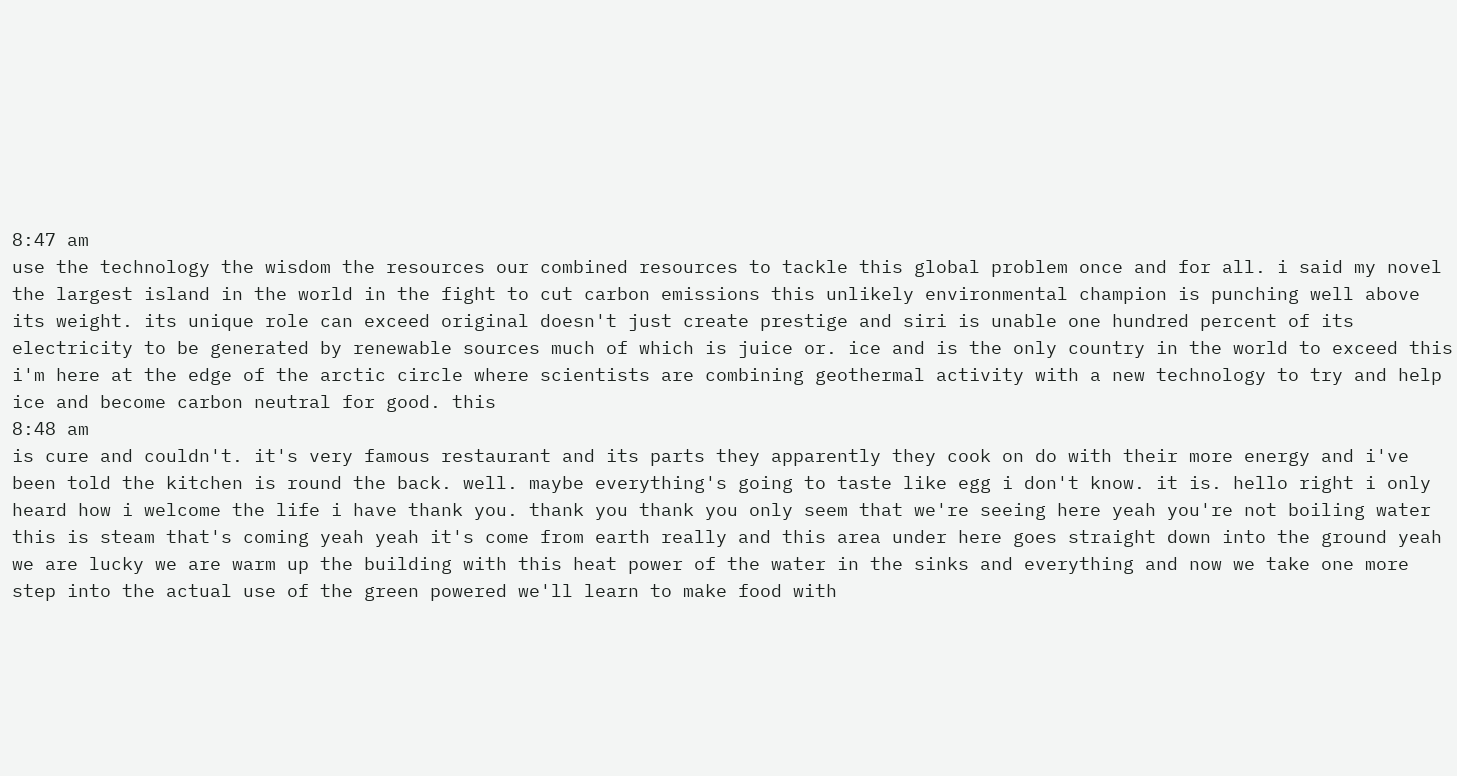8:47 am
use the technology the wisdom the resources our combined resources to tackle this global problem once and for all. i said my novel the largest island in the world in the fight to cut carbon emissions this unlikely environmental champion is punching well above its weight. its unique role can exceed original doesn't just create prestige and siri is unable one hundred percent of its electricity to be generated by renewable sources much of which is juice or. ice and is the only country in the world to exceed this i'm here at the edge of the arctic circle where scientists are combining geothermal activity with a new technology to try and help ice and become carbon neutral for good. this
8:48 am
is cure and couldn't. it's very famous restaurant and its parts they apparently they cook on do with their more energy and i've been told the kitchen is round the back. well. maybe everything's going to taste like egg i don't know. it is. hello right i only heard how i welcome the life i have thank you. thank you thank you only seem that we're seeing here yeah you're not boiling water this is steam that's coming yeah yeah it's come from earth really and this area under here goes straight down into the ground yeah we are lucky we are warm up the building with this heat power of the water in the sinks and everything and now we take one more step into the actual use of the green powered we'll learn to make food with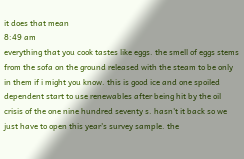it does that mean
8:49 am
everything that you cook tastes like eggs. the smell of eggs stems from the sofa on the ground released with the steam to be only in them if i might you know. this is good ice and one spoiled dependent start to use renewables after being hit by the oil crisis of the one nine hundred seventy s. hasn't it back so we just have to open this year's survey sample. the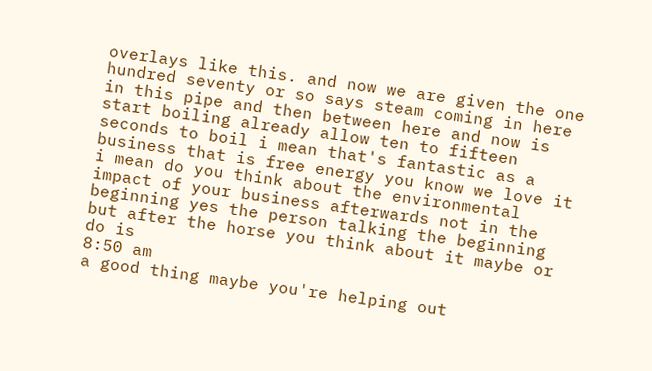overlays like this. and now we are given the one hundred seventy or so says steam coming in here in this pipe and then between here and now is start boiling already allow ten to fifteen seconds to boil i mean that's fantastic as a business that is free energy you know we love it i mean do you think about the environmental impact of your business afterwards not in the beginning yes the person talking the beginning but after the horse you think about it maybe or do is
8:50 am
a good thing maybe you're helping out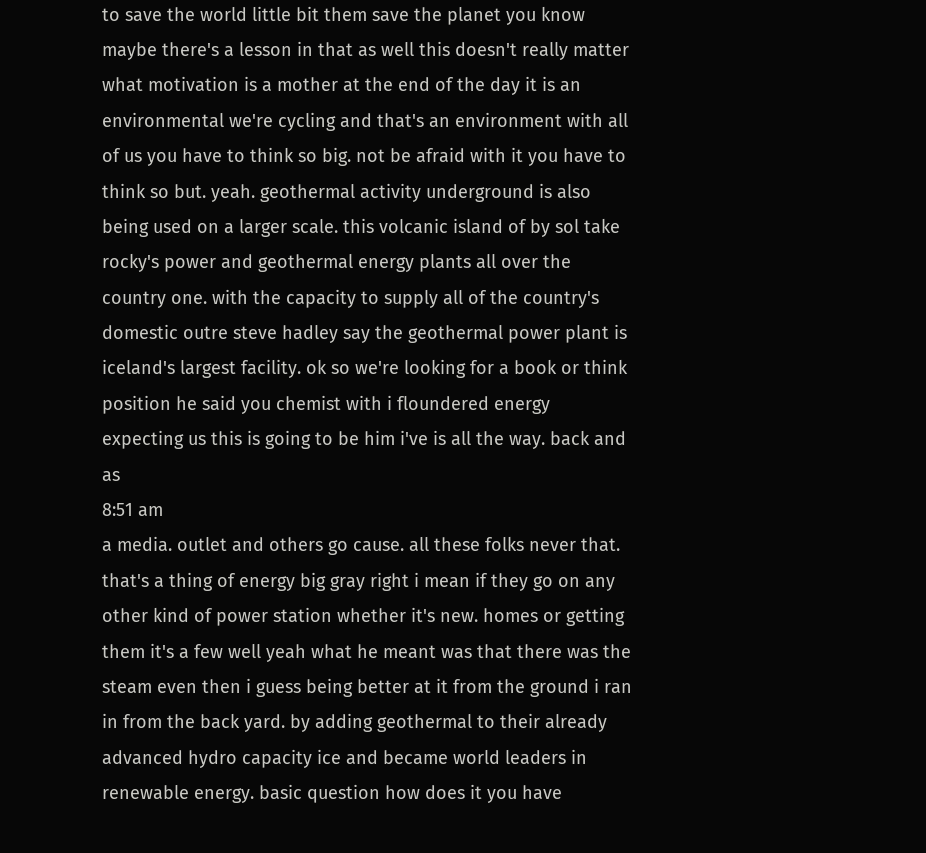to save the world little bit them save the planet you know maybe there's a lesson in that as well this doesn't really matter what motivation is a mother at the end of the day it is an environmental we're cycling and that's an environment with all of us you have to think so big. not be afraid with it you have to think so but. yeah. geothermal activity underground is also being used on a larger scale. this volcanic island of by sol take rocky's power and geothermal energy plants all over the country one. with the capacity to supply all of the country's domestic outre steve hadley say the geothermal power plant is iceland's largest facility. ok so we're looking for a book or think position he said you chemist with i floundered energy expecting us this is going to be him i've is all the way. back and as
8:51 am
a media. outlet and others go cause. all these folks never that. that's a thing of energy big gray right i mean if they go on any other kind of power station whether it's new. homes or getting them it's a few well yeah what he meant was that there was the steam even then i guess being better at it from the ground i ran in from the back yard. by adding geothermal to their already advanced hydro capacity ice and became world leaders in renewable energy. basic question how does it you have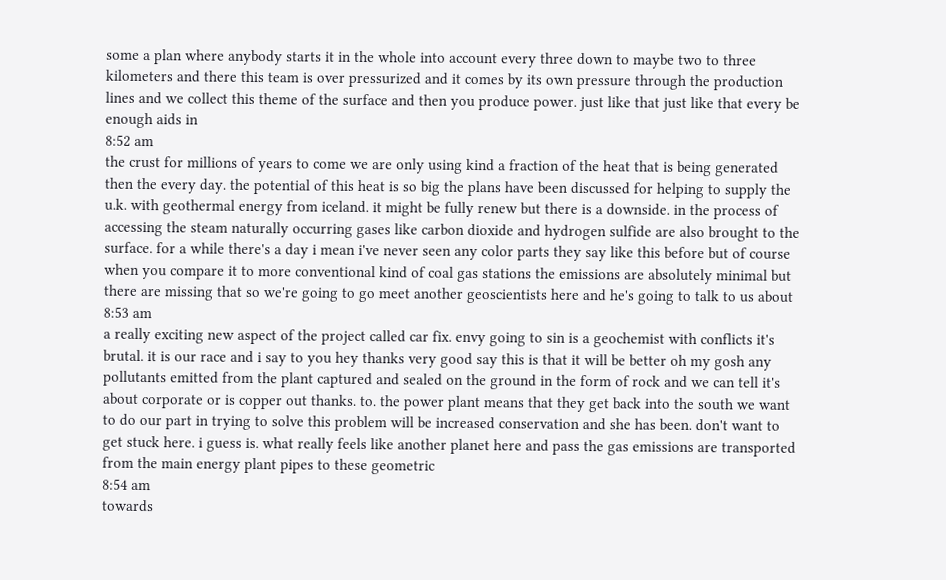some a plan where anybody starts it in the whole into account every three down to maybe two to three kilometers and there this team is over pressurized and it comes by its own pressure through the production lines and we collect this theme of the surface and then you produce power. just like that just like that every be enough aids in
8:52 am
the crust for millions of years to come we are only using kind a fraction of the heat that is being generated then the every day. the potential of this heat is so big the plans have been discussed for helping to supply the u.k. with geothermal energy from iceland. it might be fully renew but there is a downside. in the process of accessing the steam naturally occurring gases like carbon dioxide and hydrogen sulfide are also brought to the surface. for a while there's a day i mean i've never seen any color parts they say like this before but of course when you compare it to more conventional kind of coal gas stations the emissions are absolutely minimal but there are missing that so we're going to go meet another geoscientists here and he's going to talk to us about
8:53 am
a really exciting new aspect of the project called car fix. envy going to sin is a geochemist with conflicts it's brutal. it is our race and i say to you hey thanks very good say this is that it will be better oh my gosh any pollutants emitted from the plant captured and sealed on the ground in the form of rock and we can tell it's about corporate or is copper out thanks. to. the power plant means that they get back into the south we want to do our part in trying to solve this problem will be increased conservation and she has been. don't want to get stuck here. i guess is. what really feels like another planet here and pass the gas emissions are transported from the main energy plant pipes to these geometric
8:54 am
towards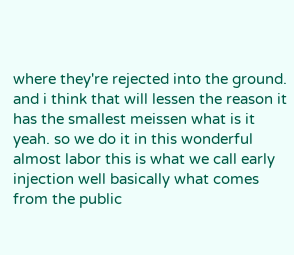where they're rejected into the ground. and i think that will lessen the reason it has the smallest meissen what is it yeah. so we do it in this wonderful almost labor this is what we call early injection well basically what comes from the public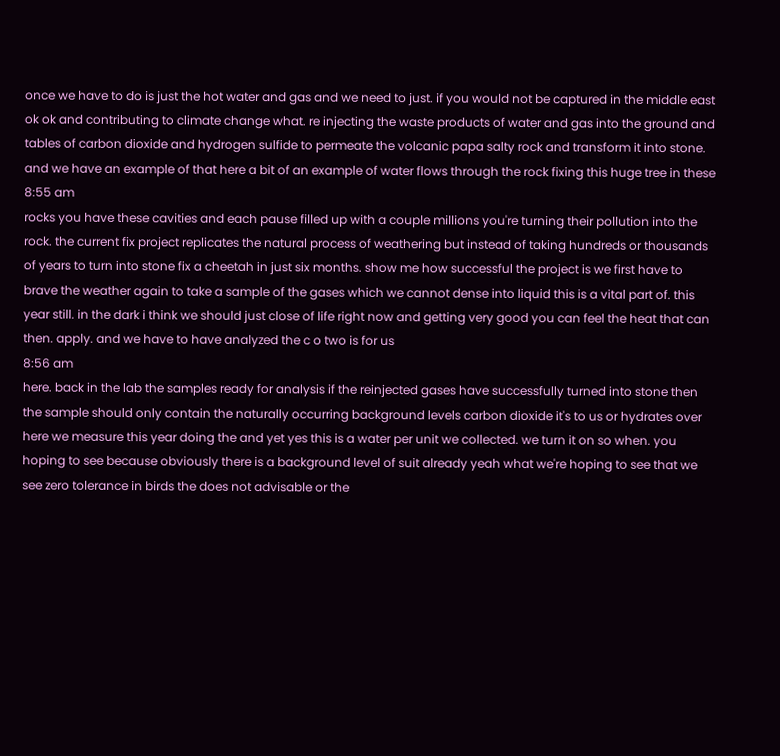once we have to do is just the hot water and gas and we need to just. if you would not be captured in the middle east ok ok and contributing to climate change what. re injecting the waste products of water and gas into the ground and tables of carbon dioxide and hydrogen sulfide to permeate the volcanic papa salty rock and transform it into stone. and we have an example of that here a bit of an example of water flows through the rock fixing this huge tree in these
8:55 am
rocks you have these cavities and each pause filled up with a couple millions you're turning their pollution into the rock. the current fix project replicates the natural process of weathering but instead of taking hundreds or thousands of years to turn into stone fix a cheetah in just six months. show me how successful the project is we first have to brave the weather again to take a sample of the gases which we cannot dense into liquid this is a vital part of. this year still. in the dark i think we should just close of life right now and getting very good you can feel the heat that can then. apply. and we have to have analyzed the c o two is for us
8:56 am
here. back in the lab the samples ready for analysis if the reinjected gases have successfully turned into stone then the sample should only contain the naturally occurring background levels carbon dioxide it's to us or hydrates over here we measure this year doing the and yet yes this is a water per unit we collected. we turn it on so when. you hoping to see because obviously there is a background level of suit already yeah what we're hoping to see that we see zero tolerance in birds the does not advisable or the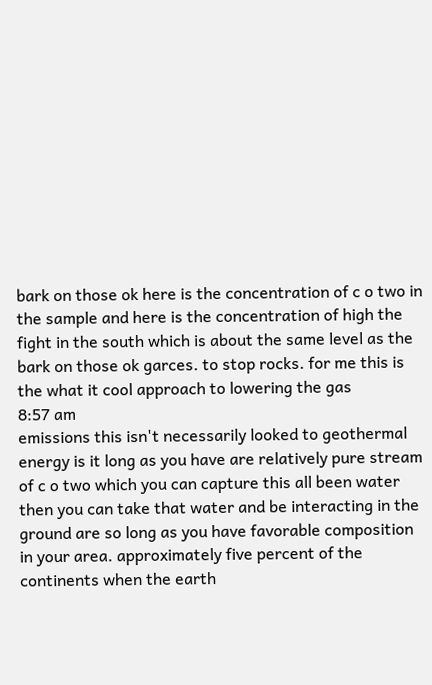bark on those ok here is the concentration of c o two in the sample and here is the concentration of high the fight in the south which is about the same level as the bark on those ok garces. to stop rocks. for me this is the what it cool approach to lowering the gas
8:57 am
emissions this isn't necessarily looked to geothermal energy is it long as you have are relatively pure stream of c o two which you can capture this all been water then you can take that water and be interacting in the ground are so long as you have favorable composition in your area. approximately five percent of the continents when the earth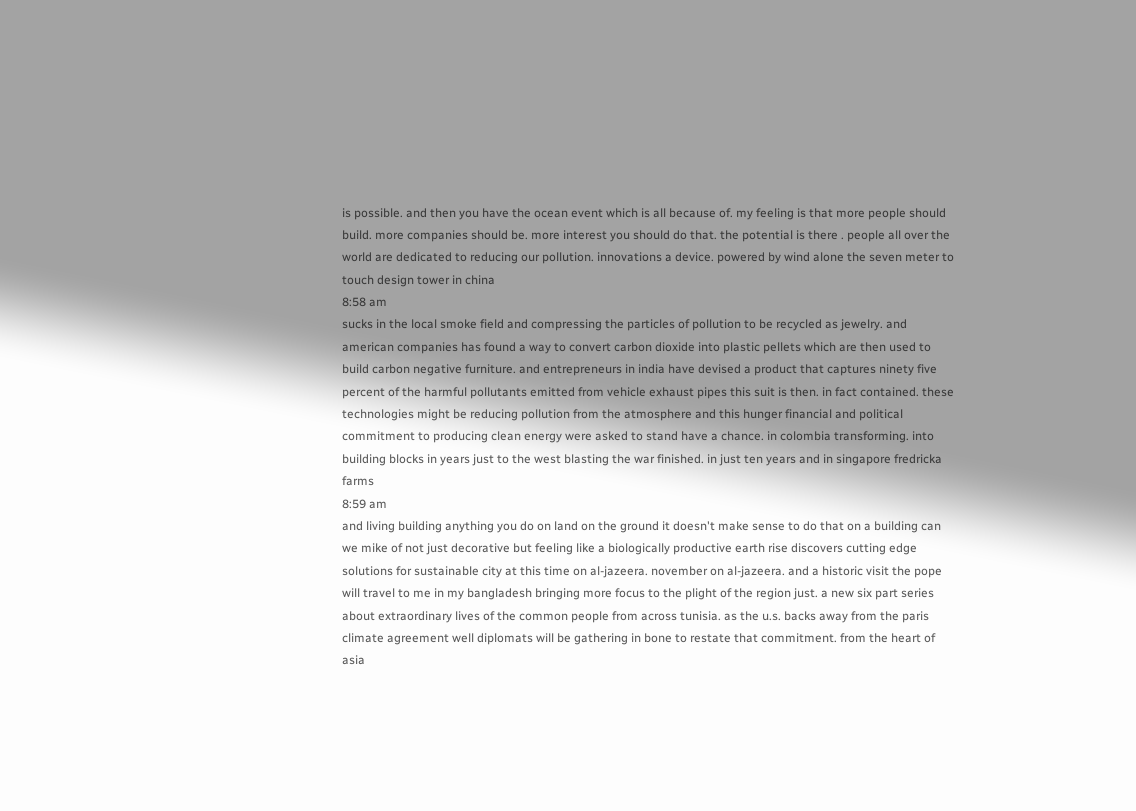is possible. and then you have the ocean event which is all because of. my feeling is that more people should build. more companies should be. more interest you should do that. the potential is there . people all over the world are dedicated to reducing our pollution. innovations a device. powered by wind alone the seven meter to touch design tower in china
8:58 am
sucks in the local smoke field and compressing the particles of pollution to be recycled as jewelry. and american companies has found a way to convert carbon dioxide into plastic pellets which are then used to build carbon negative furniture. and entrepreneurs in india have devised a product that captures ninety five percent of the harmful pollutants emitted from vehicle exhaust pipes this suit is then. in fact contained. these technologies might be reducing pollution from the atmosphere and this hunger financial and political commitment to producing clean energy were asked to stand have a chance. in colombia transforming. into building blocks in years just to the west blasting the war finished. in just ten years and in singapore fredricka farms
8:59 am
and living building anything you do on land on the ground it doesn't make sense to do that on a building can we mike of not just decorative but feeling like a biologically productive earth rise discovers cutting edge solutions for sustainable city at this time on al-jazeera. november on al-jazeera. and a historic visit the pope will travel to me in my bangladesh bringing more focus to the plight of the region just. a new six part series about extraordinary lives of the common people from across tunisia. as the u.s. backs away from the paris climate agreement well diplomats will be gathering in bone to restate that commitment. from the heart of asia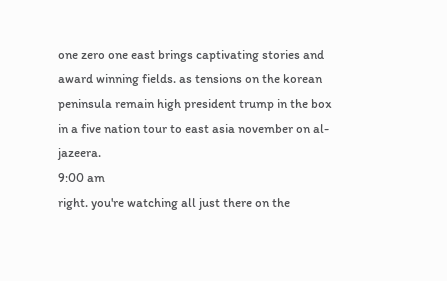one zero one east brings captivating stories and award winning fields. as tensions on the korean peninsula remain high president trump in the box in a five nation tour to east asia november on al-jazeera.
9:00 am
right. you're watching all just there on the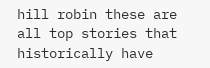hill robin these are all top stories that historically have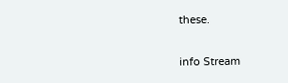these.


info Stream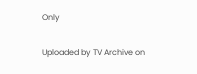Only

Uploaded by TV Archive on